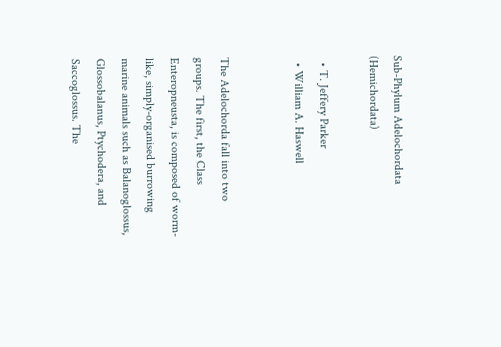Sub-Phylum Adelochordata (Hemichordata)

  • T. Jeffery Parker
  • William A. Haswell


The Adelochorda fall into two groups. The first, the Class Enteropneusta, is composed of worm-like, simply-organised burrowing marine animals such as Balanoglossus, Glossobalanus, Ptychodera, and Saccoglossus. The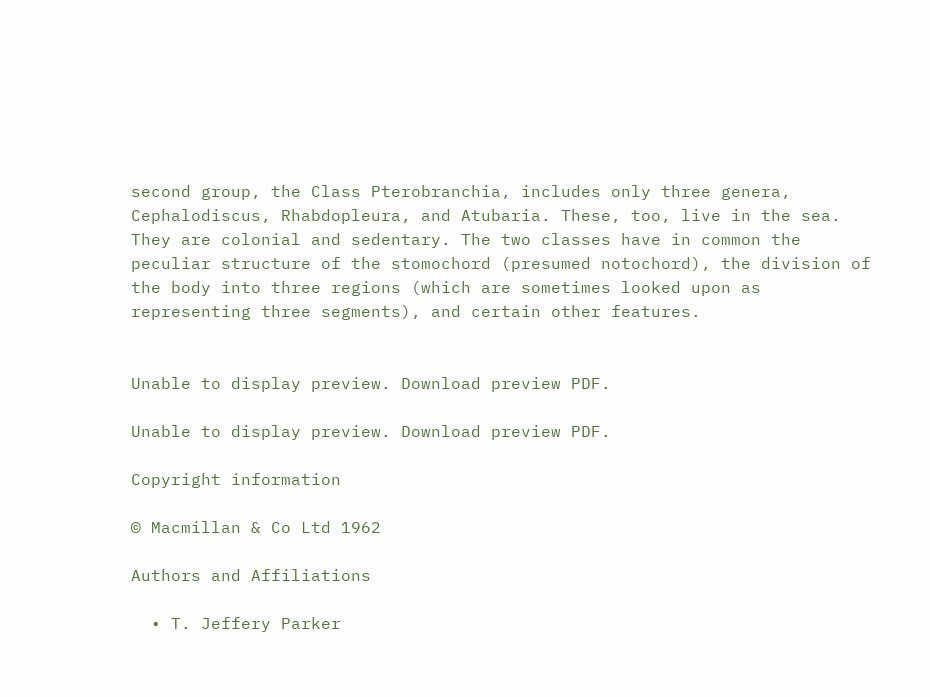second group, the Class Pterobranchia, includes only three genera, Cephalodiscus, Rhabdopleura, and Atubaria. These, too, live in the sea. They are colonial and sedentary. The two classes have in common the peculiar structure of the stomochord (presumed notochord), the division of the body into three regions (which are sometimes looked upon as representing three segments), and certain other features.


Unable to display preview. Download preview PDF.

Unable to display preview. Download preview PDF.

Copyright information

© Macmillan & Co Ltd 1962

Authors and Affiliations

  • T. Jeffery Parker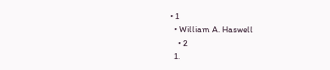• 1
  • William A. Haswell
    • 2
  1.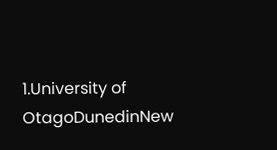1.University of OtagoDunedinNew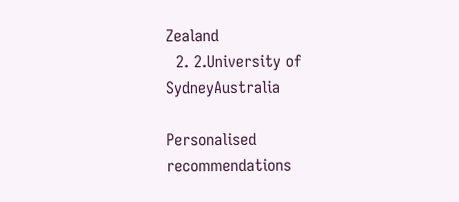Zealand
  2. 2.University of SydneyAustralia

Personalised recommendations